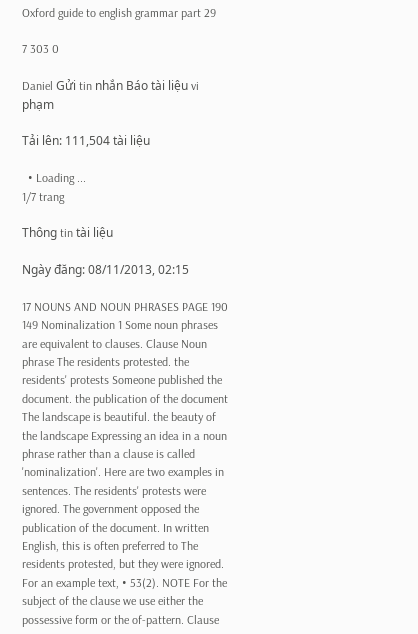Oxford guide to english grammar part 29

7 303 0

Daniel Gửi tin nhắn Báo tài liệu vi phạm

Tải lên: 111,504 tài liệu

  • Loading ...
1/7 trang

Thông tin tài liệu

Ngày đăng: 08/11/2013, 02:15

17 NOUNS AND NOUN PHRASES PAGE 190 149 Nominalization 1 Some noun phrases are equivalent to clauses. Clause Noun phrase The residents protested. the residents' protests Someone published the document. the publication of the document The landscape is beautiful. the beauty of the landscape Expressing an idea in a noun phrase rather than a clause is called 'nominalization'. Here are two examples in sentences. The residents' protests were ignored. The government opposed the publication of the document. In written English, this is often preferred to The residents protested, but they were ignored. For an example text, • 53(2). NOTE For the subject of the clause we use either the possessive form or the of-pattern. Clause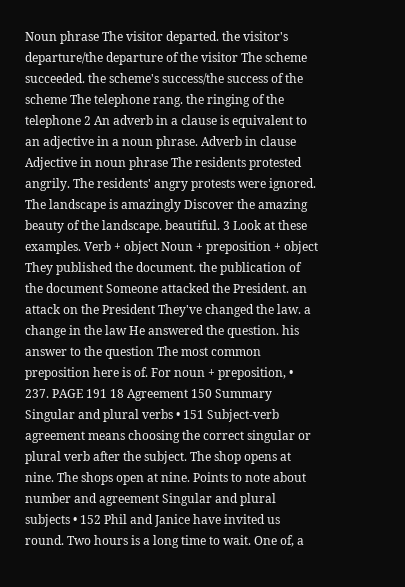Noun phrase The visitor departed. the visitor's departure/the departure of the visitor The scheme succeeded. the scheme's success/the success of the scheme The telephone rang. the ringing of the telephone 2 An adverb in a clause is equivalent to an adjective in a noun phrase. Adverb in clause Adjective in noun phrase The residents protested angrily. The residents' angry protests were ignored. The landscape is amazingly Discover the amazing beauty of the landscape. beautiful. 3 Look at these examples. Verb + object Noun + preposition + object They published the document. the publication of the document Someone attacked the President. an attack on the President They've changed the law. a change in the law He answered the question. his answer to the question The most common preposition here is of. For noun + preposition, • 237. PAGE 191 18 Agreement 150 Summary Singular and plural verbs • 151 Subject-verb agreement means choosing the correct singular or plural verb after the subject. The shop opens at nine. The shops open at nine. Points to note about number and agreement Singular and plural subjects • 152 Phil and Janice have invited us round. Two hours is a long time to wait. One of, a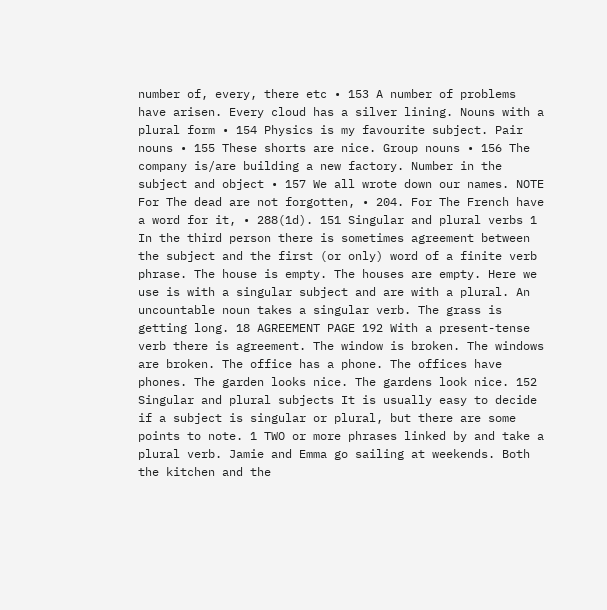number of, every, there etc • 153 A number of problems have arisen. Every cloud has a silver lining. Nouns with a plural form • 154 Physics is my favourite subject. Pair nouns • 155 These shorts are nice. Group nouns • 156 The company is/are building a new factory. Number in the subject and object • 157 We all wrote down our names. NOTE For The dead are not forgotten, • 204. For The French have a word for it, • 288(1d). 151 Singular and plural verbs 1 In the third person there is sometimes agreement between the subject and the first (or only) word of a finite verb phrase. The house is empty. The houses are empty. Here we use is with a singular subject and are with a plural. An uncountable noun takes a singular verb. The grass is getting long. 18 AGREEMENT PAGE 192 With a present-tense verb there is agreement. The window is broken. The windows are broken. The office has a phone. The offices have phones. The garden looks nice. The gardens look nice. 152 Singular and plural subjects It is usually easy to decide if a subject is singular or plural, but there are some points to note. 1 TWO or more phrases linked by and take a plural verb. Jamie and Emma go sailing at weekends. Both the kitchen and the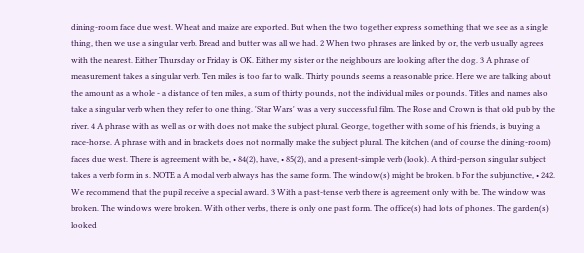dining-room face due west. Wheat and maize are exported. But when the two together express something that we see as a single thing, then we use a singular verb. Bread and butter was all we had. 2 When two phrases are linked by or, the verb usually agrees with the nearest. Either Thursday or Friday is OK. Either my sister or the neighbours are looking after the dog. 3 A phrase of measurement takes a singular verb. Ten miles is too far to walk. Thirty pounds seems a reasonable price. Here we are talking about the amount as a whole - a distance of ten miles, a sum of thirty pounds, not the individual miles or pounds. Titles and names also take a singular verb when they refer to one thing. 'Star Wars' was a very successful film. The Rose and Crown is that old pub by the river. 4 A phrase with as well as or with does not make the subject plural. George, together with some of his friends, is buying a race-horse. A phrase with and in brackets does not normally make the subject plural. The kitchen (and of course the dining-room) faces due west. There is agreement with be, • 84(2), have, • 85(2), and a present-simple verb (look). A third-person singular subject takes a verb form in s. NOTE a A modal verb always has the same form. The window(s) might be broken. b For the subjunctive, • 242. We recommend that the pupil receive a special award. 3 With a past-tense verb there is agreement only with be. The window was broken. The windows were broken. With other verbs, there is only one past form. The office(s) had lots of phones. The garden(s) looked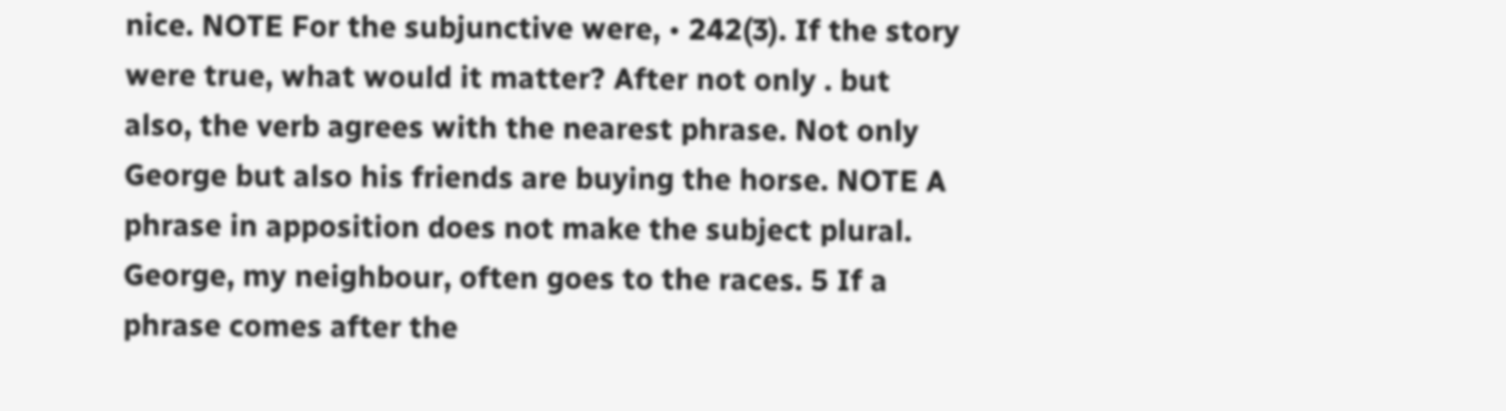nice. NOTE For the subjunctive were, • 242(3). If the story were true, what would it matter? After not only . but also, the verb agrees with the nearest phrase. Not only George but also his friends are buying the horse. NOTE A phrase in apposition does not make the subject plural. George, my neighbour, often goes to the races. 5 If a phrase comes after the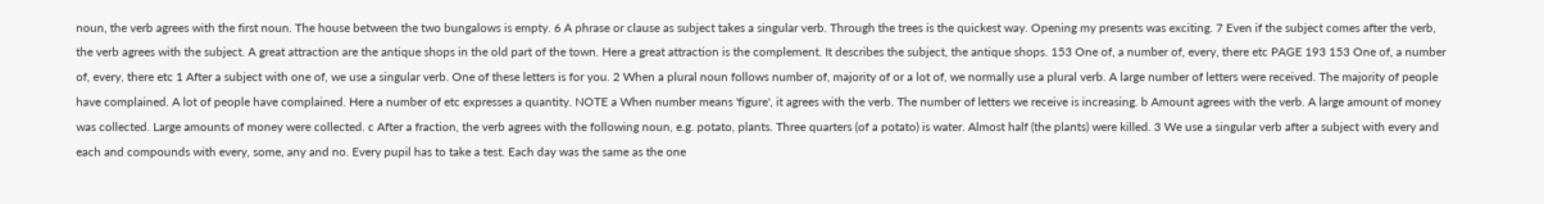noun, the verb agrees with the first noun. The house between the two bungalows is empty. 6 A phrase or clause as subject takes a singular verb. Through the trees is the quickest way. Opening my presents was exciting. 7 Even if the subject comes after the verb, the verb agrees with the subject. A great attraction are the antique shops in the old part of the town. Here a great attraction is the complement. It describes the subject, the antique shops. 153 One of, a number of, every, there etc PAGE 193 153 One of, a number of, every, there etc 1 After a subject with one of, we use a singular verb. One of these letters is for you. 2 When a plural noun follows number of, majority of or a lot of, we normally use a plural verb. A large number of letters were received. The majority of people have complained. A lot of people have complained. Here a number of etc expresses a quantity. NOTE a When number means 'figure', it agrees with the verb. The number of letters we receive is increasing. b Amount agrees with the verb. A large amount of money was collected. Large amounts of money were collected. c After a fraction, the verb agrees with the following noun, e.g. potato, plants. Three quarters (of a potato) is water. Almost half (the plants) were killed. 3 We use a singular verb after a subject with every and each and compounds with every, some, any and no. Every pupil has to take a test. Each day was the same as the one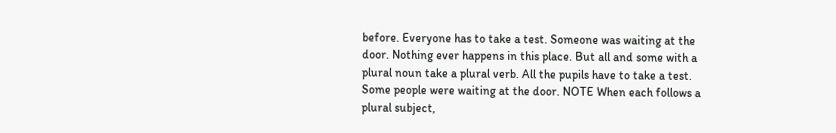before. Everyone has to take a test. Someone was waiting at the door. Nothing ever happens in this place. But all and some with a plural noun take a plural verb. All the pupils have to take a test. Some people were waiting at the door. NOTE When each follows a plural subject,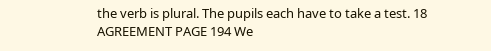the verb is plural. The pupils each have to take a test. 18 AGREEMENT PAGE 194 We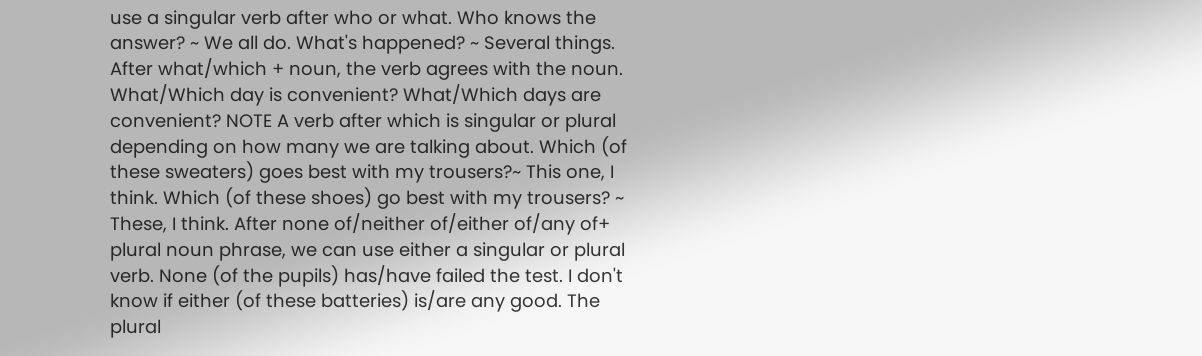use a singular verb after who or what. Who knows the answer? ~ We all do. What's happened? ~ Several things. After what/which + noun, the verb agrees with the noun. What/Which day is convenient? What/Which days are convenient? NOTE A verb after which is singular or plural depending on how many we are talking about. Which (of these sweaters) goes best with my trousers?~ This one, I think. Which (of these shoes) go best with my trousers? ~ These, I think. After none of/neither of/either of/any of+ plural noun phrase, we can use either a singular or plural verb. None (of the pupils) has/have failed the test. I don't know if either (of these batteries) is/are any good. The plural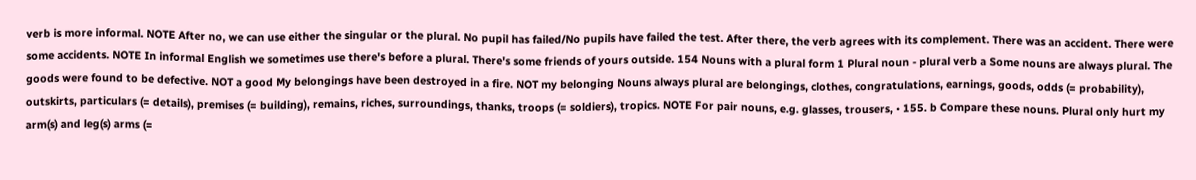verb is more informal. NOTE After no, we can use either the singular or the plural. No pupil has failed/No pupils have failed the test. After there, the verb agrees with its complement. There was an accident. There were some accidents. NOTE In informal English we sometimes use there's before a plural. There's some friends of yours outside. 154 Nouns with a plural form 1 Plural noun - plural verb a Some nouns are always plural. The goods were found to be defective. NOT a good My belongings have been destroyed in a fire. NOT my belonging Nouns always plural are belongings, clothes, congratulations, earnings, goods, odds (= probability), outskirts, particulars (= details), premises (= building), remains, riches, surroundings, thanks, troops (= soldiers), tropics. NOTE For pair nouns, e.g. glasses, trousers, • 155. b Compare these nouns. Plural only hurt my arm(s) and leg(s) arms (=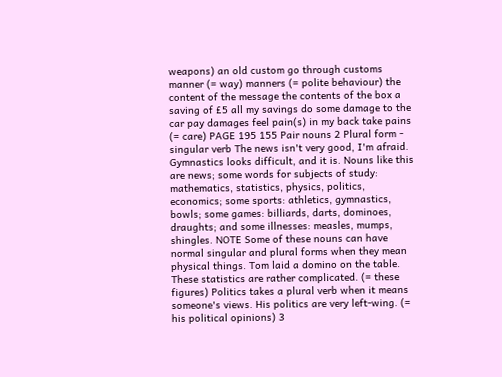weapons) an old custom go through customs manner (= way) manners (= polite behaviour) the content of the message the contents of the box a saving of £5 all my savings do some damage to the car pay damages feel pain(s) in my back take pains (= care) PAGE 195 155 Pair nouns 2 Plural form - singular verb The news isn't very good, I'm afraid. Gymnastics looks difficult, and it is. Nouns like this are news; some words for subjects of study: mathematics, statistics, physics, politics, economics; some sports: athletics, gymnastics, bowls; some games: billiards, darts, dominoes, draughts; and some illnesses: measles, mumps, shingles. NOTE Some of these nouns can have normal singular and plural forms when they mean physical things. Tom laid a domino on the table. These statistics are rather complicated. (= these figures) Politics takes a plural verb when it means someone's views. His politics are very left-wing. (= his political opinions) 3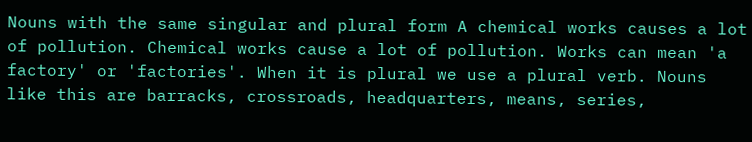Nouns with the same singular and plural form A chemical works causes a lot of pollution. Chemical works cause a lot of pollution. Works can mean 'a factory' or 'factories'. When it is plural we use a plural verb. Nouns like this are barracks, crossroads, headquarters, means, series,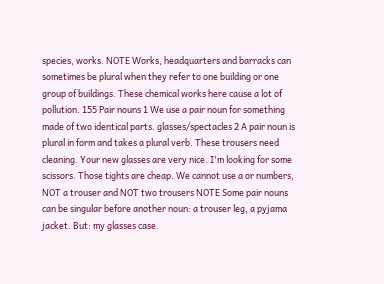species, works. NOTE Works, headquarters and barracks can sometimes be plural when they refer to one building or one group of buildings. These chemical works here cause a lot of pollution. 155 Pair nouns 1 We use a pair noun for something made of two identical parts. glasses/spectacles 2 A pair noun is plural in form and takes a plural verb. These trousers need cleaning. Your new glasses are very nice. I'm looking for some scissors. Those tights are cheap. We cannot use a or numbers, NOT a trouser and NOT two trousers NOTE Some pair nouns can be singular before another noun: a trouser leg, a pyjama jacket. But: my glasses case.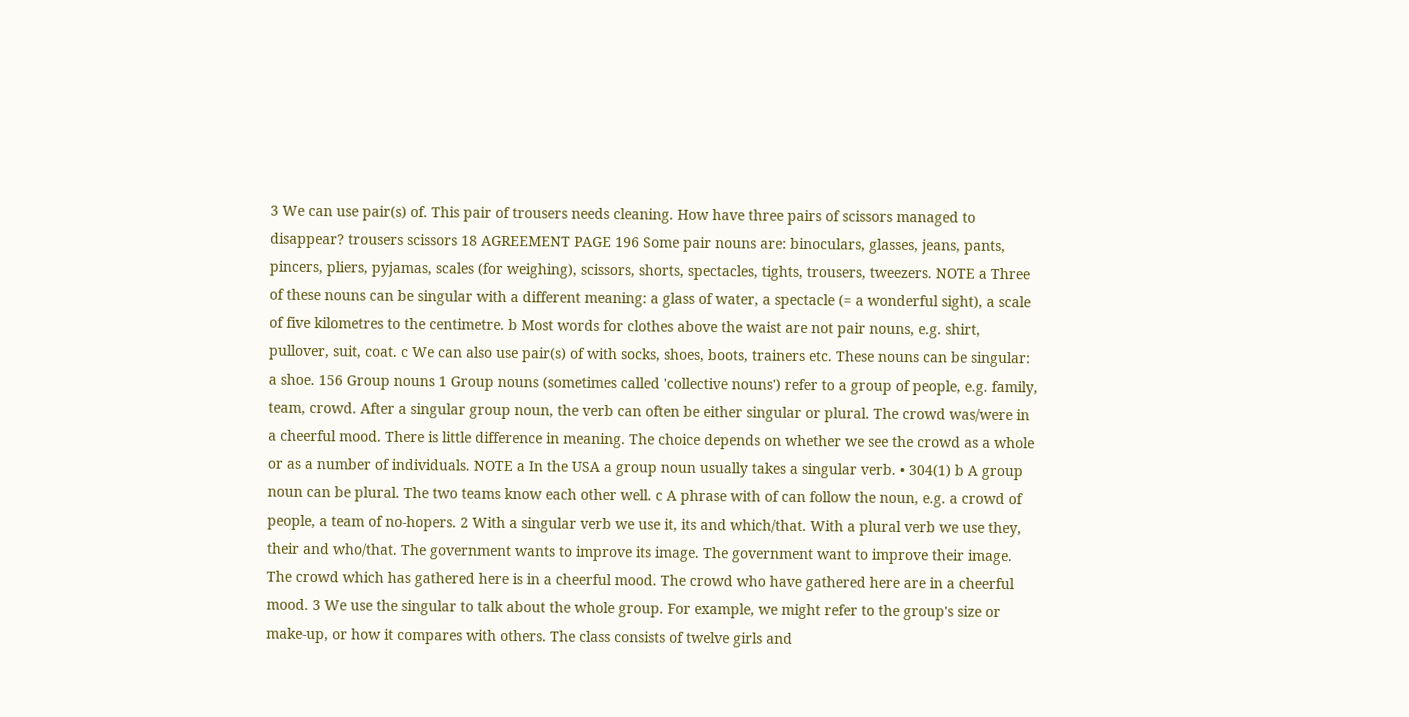3 We can use pair(s) of. This pair of trousers needs cleaning. How have three pairs of scissors managed to disappear? trousers scissors 18 AGREEMENT PAGE 196 Some pair nouns are: binoculars, glasses, jeans, pants, pincers, pliers, pyjamas, scales (for weighing), scissors, shorts, spectacles, tights, trousers, tweezers. NOTE a Three of these nouns can be singular with a different meaning: a glass of water, a spectacle (= a wonderful sight), a scale of five kilometres to the centimetre. b Most words for clothes above the waist are not pair nouns, e.g. shirt, pullover, suit, coat. c We can also use pair(s) of with socks, shoes, boots, trainers etc. These nouns can be singular: a shoe. 156 Group nouns 1 Group nouns (sometimes called 'collective nouns') refer to a group of people, e.g. family, team, crowd. After a singular group noun, the verb can often be either singular or plural. The crowd was/were in a cheerful mood. There is little difference in meaning. The choice depends on whether we see the crowd as a whole or as a number of individuals. NOTE a In the USA a group noun usually takes a singular verb. • 304(1) b A group noun can be plural. The two teams know each other well. c A phrase with of can follow the noun, e.g. a crowd of people, a team of no-hopers. 2 With a singular verb we use it, its and which/that. With a plural verb we use they, their and who/that. The government wants to improve its image. The government want to improve their image. The crowd which has gathered here is in a cheerful mood. The crowd who have gathered here are in a cheerful mood. 3 We use the singular to talk about the whole group. For example, we might refer to the group's size or make-up, or how it compares with others. The class consists of twelve girls and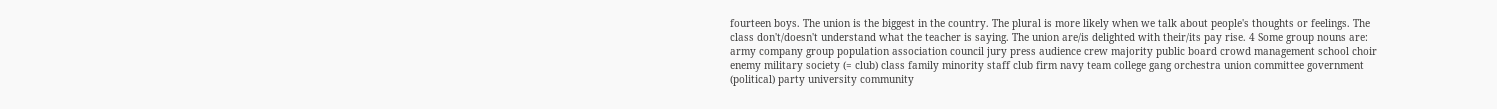fourteen boys. The union is the biggest in the country. The plural is more likely when we talk about people's thoughts or feelings. The class don't/doesn't understand what the teacher is saying. The union are/is delighted with their/its pay rise. 4 Some group nouns are: army company group population association council jury press audience crew majority public board crowd management school choir enemy military society (= club) class family minority staff club firm navy team college gang orchestra union committee government (political) party university community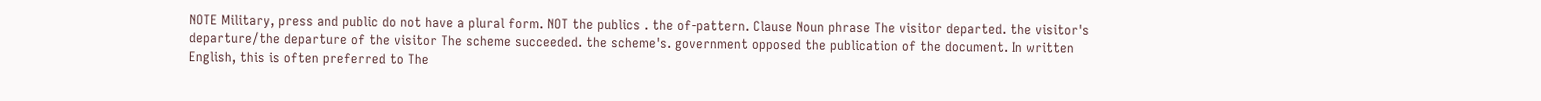NOTE Military, press and public do not have a plural form. NOT the publics . the of-pattern. Clause Noun phrase The visitor departed. the visitor's departure/the departure of the visitor The scheme succeeded. the scheme's. government opposed the publication of the document. In written English, this is often preferred to The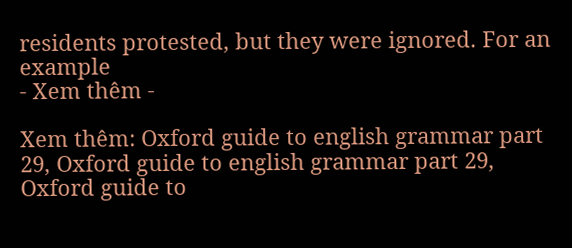residents protested, but they were ignored. For an example
- Xem thêm -

Xem thêm: Oxford guide to english grammar part 29, Oxford guide to english grammar part 29, Oxford guide to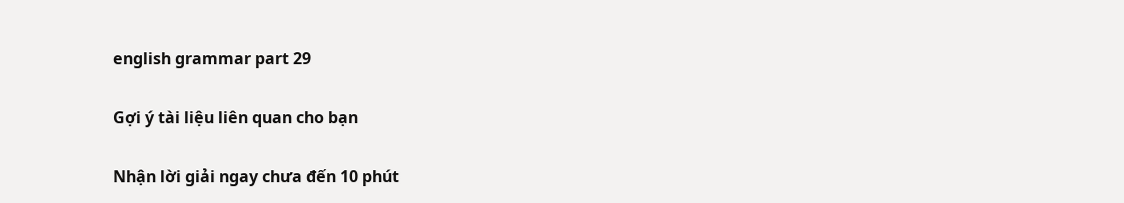english grammar part 29

Gợi ý tài liệu liên quan cho bạn

Nhận lời giải ngay chưa đến 10 phút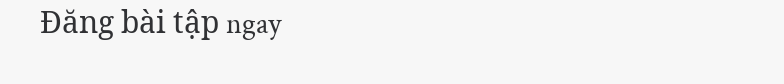Đăng bài tập ngay